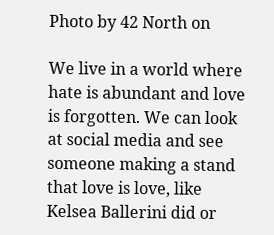Photo by 42 North on

We live in a world where hate is abundant and love is forgotten. We can look at social media and see someone making a stand that love is love, like Kelsea Ballerini did or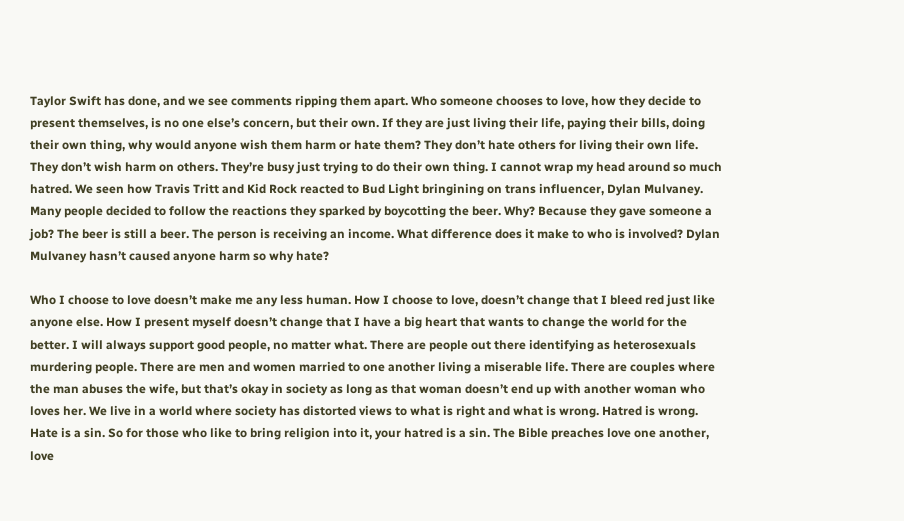Taylor Swift has done, and we see comments ripping them apart. Who someone chooses to love, how they decide to present themselves, is no one else’s concern, but their own. If they are just living their life, paying their bills, doing their own thing, why would anyone wish them harm or hate them? They don’t hate others for living their own life. They don’t wish harm on others. They’re busy just trying to do their own thing. I cannot wrap my head around so much hatred. We seen how Travis Tritt and Kid Rock reacted to Bud Light bringining on trans influencer, Dylan Mulvaney. Many people decided to follow the reactions they sparked by boycotting the beer. Why? Because they gave someone a job? The beer is still a beer. The person is receiving an income. What difference does it make to who is involved? Dylan Mulvaney hasn’t caused anyone harm so why hate?

Who I choose to love doesn’t make me any less human. How I choose to love, doesn’t change that I bleed red just like anyone else. How I present myself doesn’t change that I have a big heart that wants to change the world for the better. I will always support good people, no matter what. There are people out there identifying as heterosexuals murdering people. There are men and women married to one another living a miserable life. There are couples where the man abuses the wife, but that’s okay in society as long as that woman doesn’t end up with another woman who loves her. We live in a world where society has distorted views to what is right and what is wrong. Hatred is wrong. Hate is a sin. So for those who like to bring religion into it, your hatred is a sin. The Bible preaches love one another, love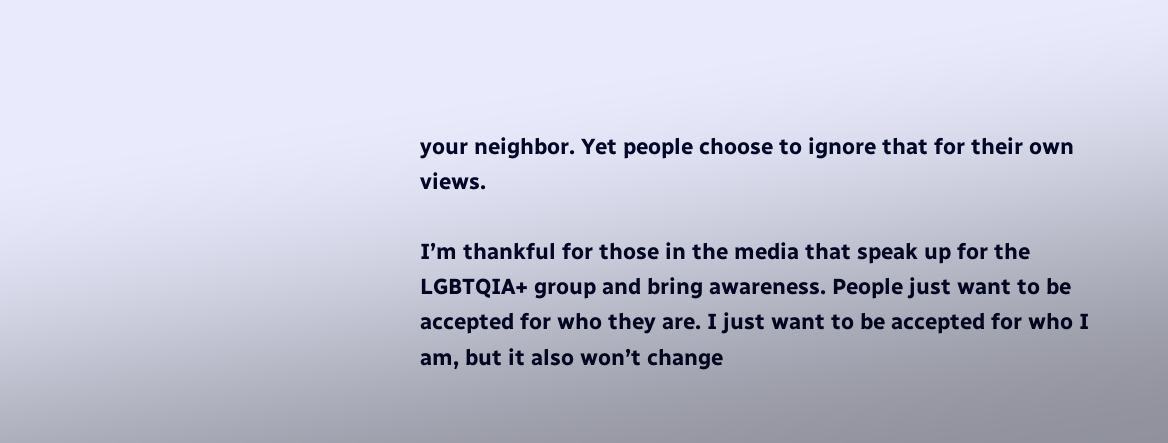your neighbor. Yet people choose to ignore that for their own views.

I’m thankful for those in the media that speak up for the LGBTQIA+ group and bring awareness. People just want to be accepted for who they are. I just want to be accepted for who I am, but it also won’t change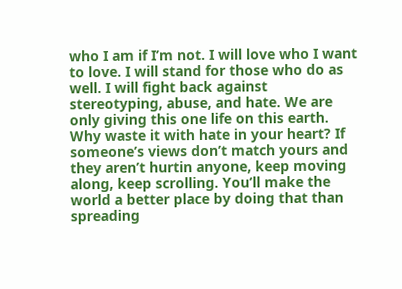who I am if I’m not. I will love who I want to love. I will stand for those who do as well. I will fight back against stereotyping, abuse, and hate. We are only giving this one life on this earth. Why waste it with hate in your heart? If someone’s views don’t match yours and they aren’t hurtin anyone, keep moving along, keep scrolling. You’ll make the world a better place by doing that than spreading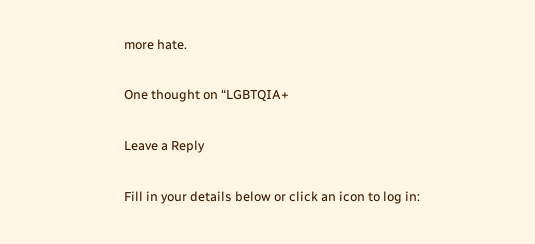more hate.

One thought on “LGBTQIA+

Leave a Reply

Fill in your details below or click an icon to log in: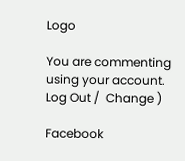Logo

You are commenting using your account. Log Out /  Change )

Facebook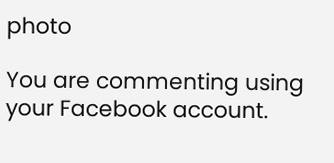photo

You are commenting using your Facebook account.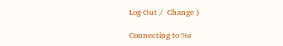Log Out /  Change )

Connecting to %s